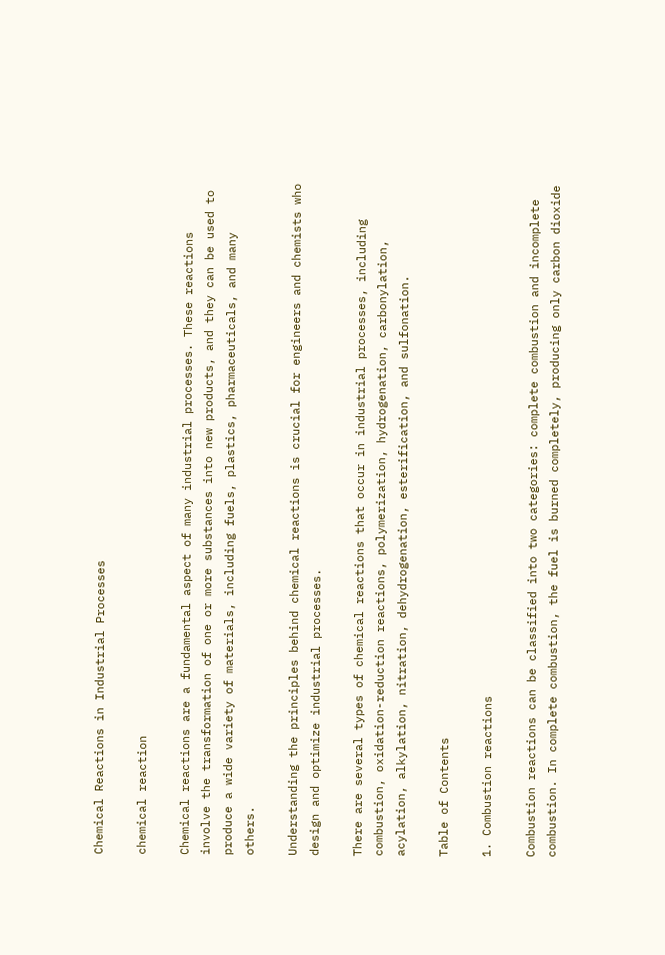Chemical Reactions in Industrial Processes

chemical reaction

Chemical reactions are a fundamental aspect of many industrial processes. These reactions involve the transformation of one or more substances into new products, and they can be used to produce a wide variety of materials, including fuels, plastics, pharmaceuticals, and many others.

Understanding the principles behind chemical reactions is crucial for engineers and chemists who design and optimize industrial processes.

There are several types of chemical reactions that occur in industrial processes, including combustion, oxidation-reduction reactions, polymerization, hydrogenation, carbonylation, acylation, alkylation, nitration, dehydrogenation, esterification, and sulfonation.

Table of Contents

1. Combustion reactions

Combustion reactions can be classified into two categories: complete combustion and incomplete combustion. In complete combustion, the fuel is burned completely, producing only carbon dioxide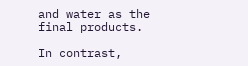and water as the final products.

In contrast,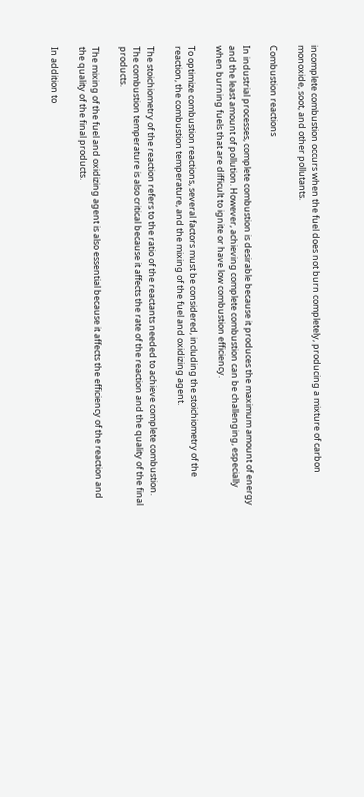incomplete combustion occurs when the fuel does not burn completely, producing a mixture of carbon monoxide, soot, and other pollutants.

Combustion reactions

In industrial processes, complete combustion is desirable because it produces the maximum amount of energy and the least amount of pollution. However, achieving complete combustion can be challenging, especially when burning fuels that are difficult to ignite or have low combustion efficiency.

To optimize combustion reactions, several factors must be considered, including the stoichiometry of the reaction, the combustion temperature, and the mixing of the fuel and oxidizing agent.

The stoichiometry of the reaction refers to the ratio of the reactants needed to achieve complete combustion. The combustion temperature is also critical because it affects the rate of the reaction and the quality of the final products.

The mixing of the fuel and oxidizing agent is also essential because it affects the efficiency of the reaction and the quality of the final products.

In addition to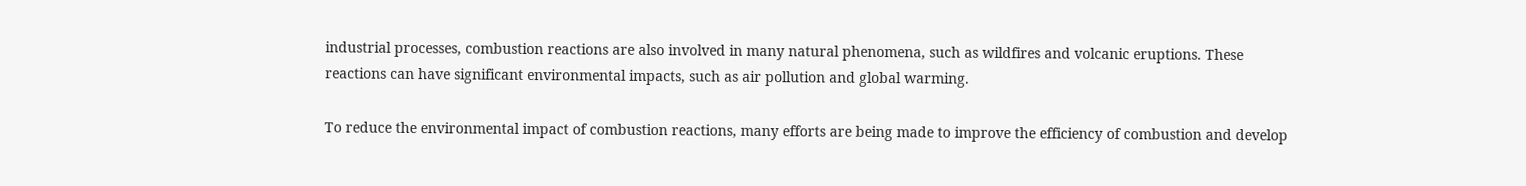industrial processes, combustion reactions are also involved in many natural phenomena, such as wildfires and volcanic eruptions. These reactions can have significant environmental impacts, such as air pollution and global warming.

To reduce the environmental impact of combustion reactions, many efforts are being made to improve the efficiency of combustion and develop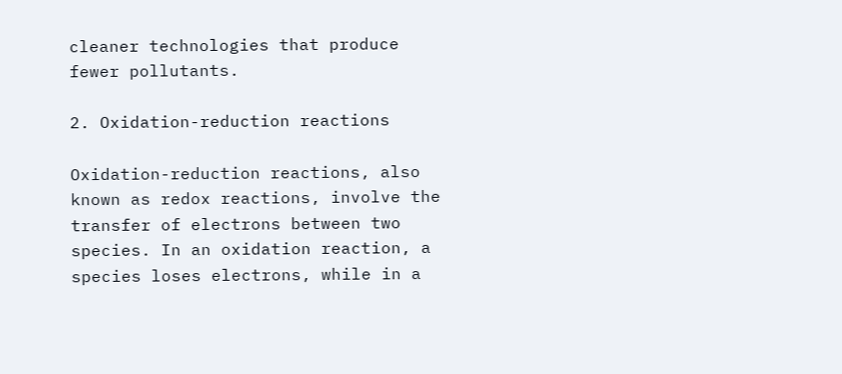cleaner technologies that produce fewer pollutants.

2. Oxidation-reduction reactions

Oxidation-reduction reactions, also known as redox reactions, involve the transfer of electrons between two species. In an oxidation reaction, a species loses electrons, while in a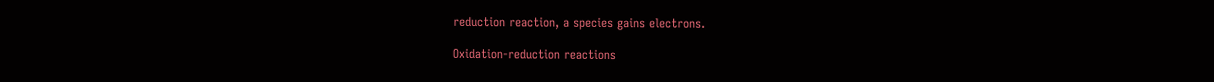reduction reaction, a species gains electrons.

Oxidation-reduction reactions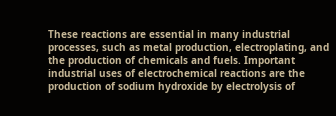These reactions are essential in many industrial processes, such as metal production, electroplating, and the production of chemicals and fuels. Important industrial uses of electrochemical reactions are the production of sodium hydroxide by electrolysis of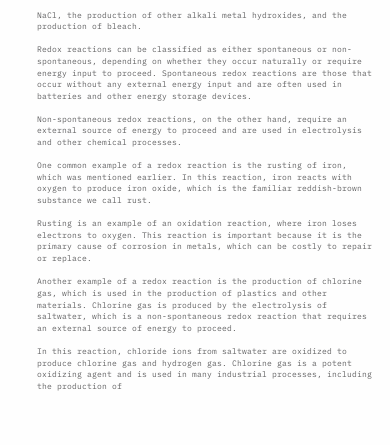NaCl, the production of other alkali metal hydroxides, and the production of bleach.

Redox reactions can be classified as either spontaneous or non-spontaneous, depending on whether they occur naturally or require energy input to proceed. Spontaneous redox reactions are those that occur without any external energy input and are often used in batteries and other energy storage devices.

Non-spontaneous redox reactions, on the other hand, require an external source of energy to proceed and are used in electrolysis and other chemical processes.

One common example of a redox reaction is the rusting of iron, which was mentioned earlier. In this reaction, iron reacts with oxygen to produce iron oxide, which is the familiar reddish-brown substance we call rust.

Rusting is an example of an oxidation reaction, where iron loses electrons to oxygen. This reaction is important because it is the primary cause of corrosion in metals, which can be costly to repair or replace.

Another example of a redox reaction is the production of chlorine gas, which is used in the production of plastics and other materials. Chlorine gas is produced by the electrolysis of saltwater, which is a non-spontaneous redox reaction that requires an external source of energy to proceed.

In this reaction, chloride ions from saltwater are oxidized to produce chlorine gas and hydrogen gas. Chlorine gas is a potent oxidizing agent and is used in many industrial processes, including the production of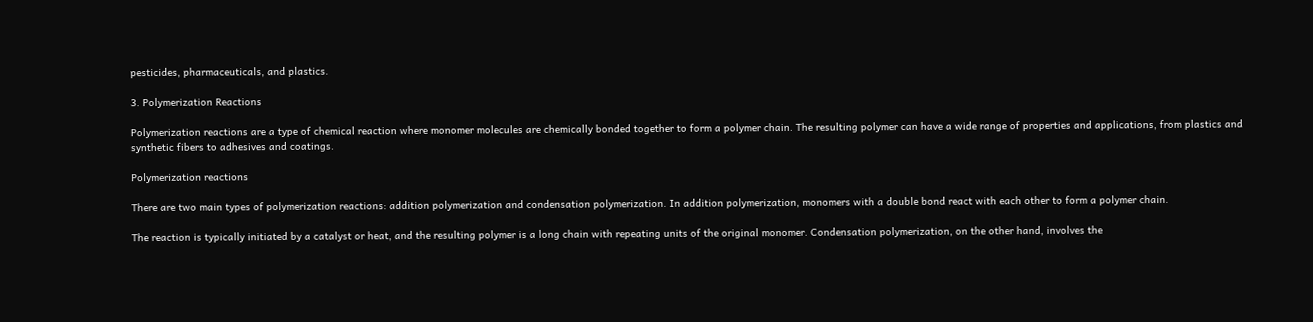pesticides, pharmaceuticals, and plastics.

3. Polymerization Reactions

Polymerization reactions are a type of chemical reaction where monomer molecules are chemically bonded together to form a polymer chain. The resulting polymer can have a wide range of properties and applications, from plastics and synthetic fibers to adhesives and coatings.

Polymerization reactions

There are two main types of polymerization reactions: addition polymerization and condensation polymerization. In addition polymerization, monomers with a double bond react with each other to form a polymer chain.

The reaction is typically initiated by a catalyst or heat, and the resulting polymer is a long chain with repeating units of the original monomer. Condensation polymerization, on the other hand, involves the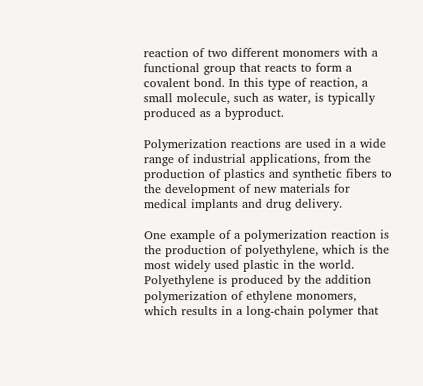reaction of two different monomers with a functional group that reacts to form a covalent bond. In this type of reaction, a small molecule, such as water, is typically produced as a byproduct.

Polymerization reactions are used in a wide range of industrial applications, from the production of plastics and synthetic fibers to the development of new materials for medical implants and drug delivery.

One example of a polymerization reaction is the production of polyethylene, which is the most widely used plastic in the world. Polyethylene is produced by the addition polymerization of ethylene monomers, which results in a long-chain polymer that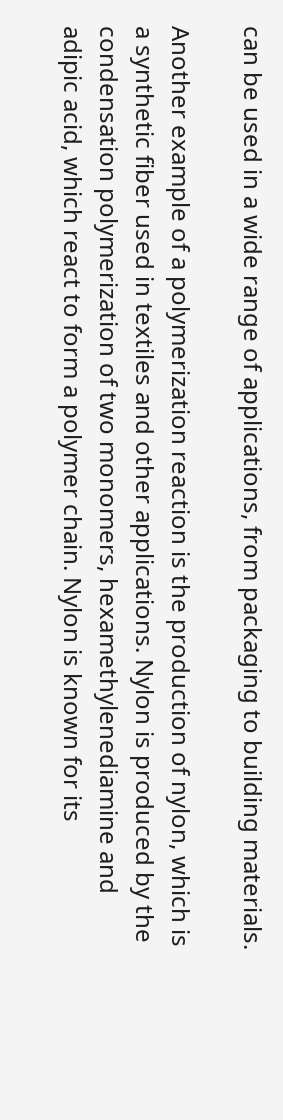can be used in a wide range of applications, from packaging to building materials.

Another example of a polymerization reaction is the production of nylon, which is a synthetic fiber used in textiles and other applications. Nylon is produced by the condensation polymerization of two monomers, hexamethylenediamine and adipic acid, which react to form a polymer chain. Nylon is known for its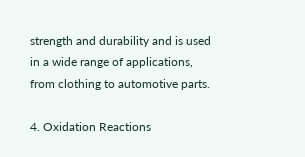strength and durability and is used in a wide range of applications, from clothing to automotive parts.

4. Oxidation Reactions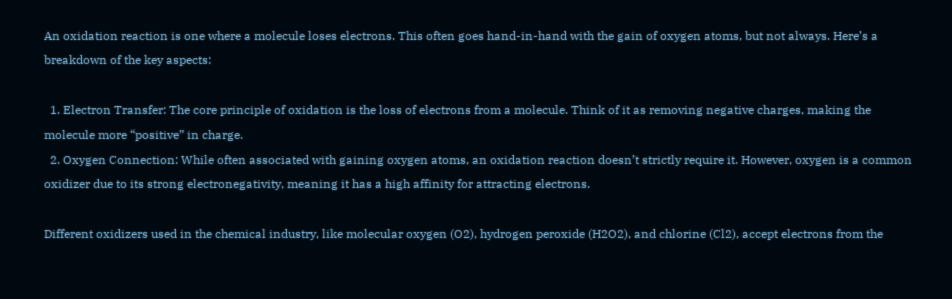An oxidation reaction is one where a molecule loses electrons. This often goes hand-in-hand with the gain of oxygen atoms, but not always. Here’s a breakdown of the key aspects:

  1. Electron Transfer: The core principle of oxidation is the loss of electrons from a molecule. Think of it as removing negative charges, making the molecule more “positive” in charge.
  2. Oxygen Connection: While often associated with gaining oxygen atoms, an oxidation reaction doesn’t strictly require it. However, oxygen is a common oxidizer due to its strong electronegativity, meaning it has a high affinity for attracting electrons.

Different oxidizers used in the chemical industry, like molecular oxygen (O2), hydrogen peroxide (H2O2), and chlorine (Cl2), accept electrons from the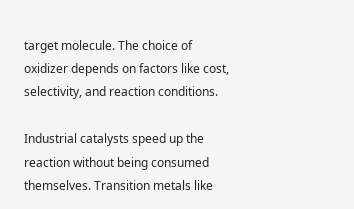target molecule. The choice of oxidizer depends on factors like cost, selectivity, and reaction conditions.

Industrial catalysts speed up the reaction without being consumed themselves. Transition metals like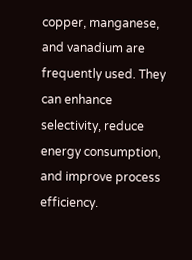copper, manganese, and vanadium are frequently used. They can enhance selectivity, reduce energy consumption, and improve process efficiency.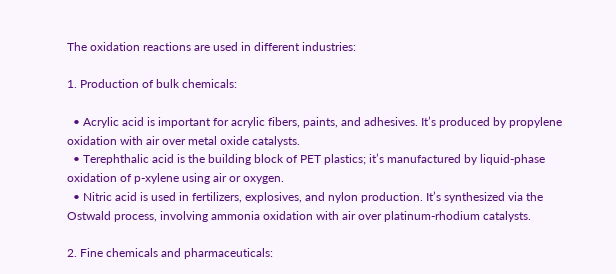The oxidation reactions are used in different industries:

1. Production of bulk chemicals:

  • Acrylic acid is important for acrylic fibers, paints, and adhesives. It’s produced by propylene oxidation with air over metal oxide catalysts.
  • Terephthalic acid is the building block of PET plastics; it’s manufactured by liquid-phase oxidation of p-xylene using air or oxygen.
  • Nitric acid is used in fertilizers, explosives, and nylon production. It’s synthesized via the Ostwald process, involving ammonia oxidation with air over platinum-rhodium catalysts.

2. Fine chemicals and pharmaceuticals: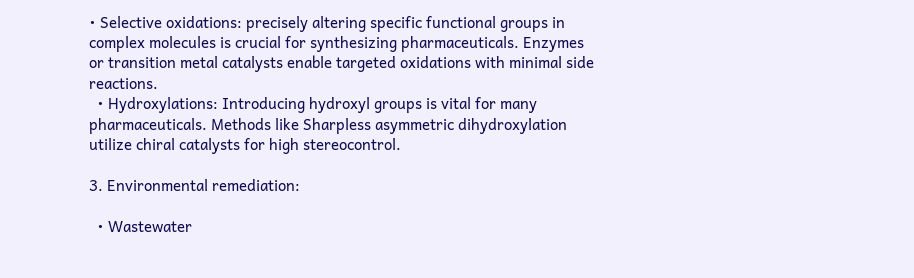• Selective oxidations: precisely altering specific functional groups in complex molecules is crucial for synthesizing pharmaceuticals. Enzymes or transition metal catalysts enable targeted oxidations with minimal side reactions.
  • Hydroxylations: Introducing hydroxyl groups is vital for many pharmaceuticals. Methods like Sharpless asymmetric dihydroxylation utilize chiral catalysts for high stereocontrol.

3. Environmental remediation:

  • Wastewater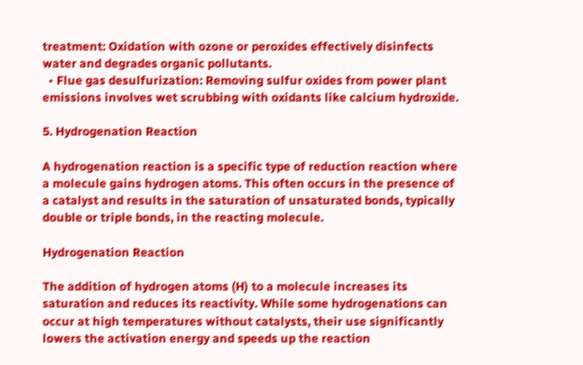treatment: Oxidation with ozone or peroxides effectively disinfects water and degrades organic pollutants.
  • Flue gas desulfurization: Removing sulfur oxides from power plant emissions involves wet scrubbing with oxidants like calcium hydroxide.

5. Hydrogenation Reaction

A hydrogenation reaction is a specific type of reduction reaction where a molecule gains hydrogen atoms. This often occurs in the presence of a catalyst and results in the saturation of unsaturated bonds, typically double or triple bonds, in the reacting molecule.

Hydrogenation Reaction

The addition of hydrogen atoms (H) to a molecule increases its saturation and reduces its reactivity. While some hydrogenations can occur at high temperatures without catalysts, their use significantly lowers the activation energy and speeds up the reaction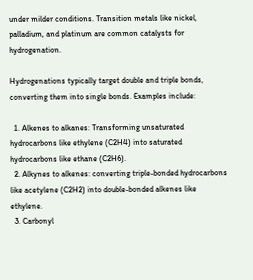under milder conditions. Transition metals like nickel, palladium, and platinum are common catalysts for hydrogenation.

Hydrogenations typically target double and triple bonds, converting them into single bonds. Examples include:

  1. Alkenes to alkanes: Transforming unsaturated hydrocarbons like ethylene (C2H4) into saturated hydrocarbons like ethane (C2H6).
  2. Alkynes to alkenes: converting triple-bonded hydrocarbons like acetylene (C2H2) into double-bonded alkenes like ethylene.
  3. Carbonyl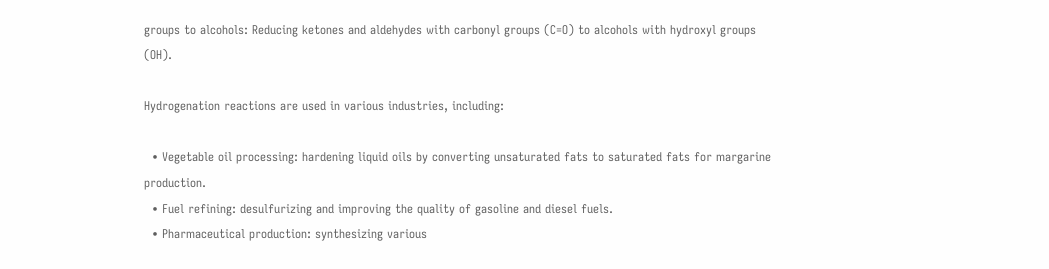groups to alcohols: Reducing ketones and aldehydes with carbonyl groups (C=O) to alcohols with hydroxyl groups (OH).

Hydrogenation reactions are used in various industries, including:

  • Vegetable oil processing: hardening liquid oils by converting unsaturated fats to saturated fats for margarine production.
  • Fuel refining: desulfurizing and improving the quality of gasoline and diesel fuels.
  • Pharmaceutical production: synthesizing various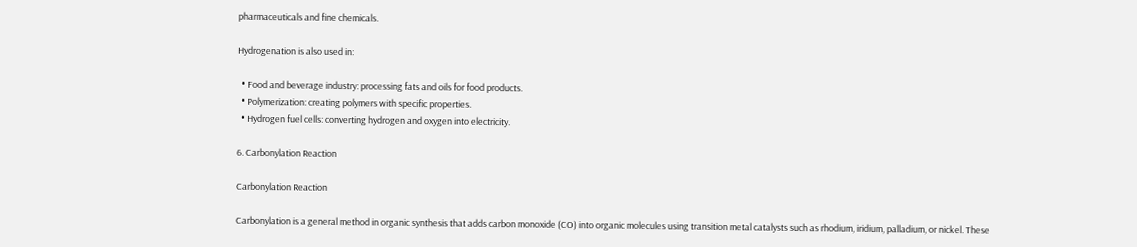pharmaceuticals and fine chemicals.

Hydrogenation is also used in:

  • Food and beverage industry: processing fats and oils for food products.
  • Polymerization: creating polymers with specific properties.
  • Hydrogen fuel cells: converting hydrogen and oxygen into electricity.

6. Carbonylation Reaction

Carbonylation Reaction

Carbonylation is a general method in organic synthesis that adds carbon monoxide (CO) into organic molecules using transition metal catalysts such as rhodium, iridium, palladium, or nickel. These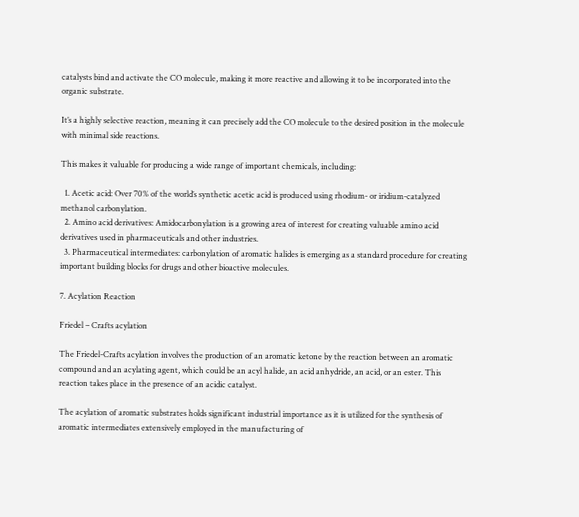catalysts bind and activate the CO molecule, making it more reactive and allowing it to be incorporated into the organic substrate.

It’s a highly selective reaction, meaning it can precisely add the CO molecule to the desired position in the molecule with minimal side reactions.

This makes it valuable for producing a wide range of important chemicals, including:

  1. Acetic acid: Over 70% of the world’s synthetic acetic acid is produced using rhodium- or iridium-catalyzed methanol carbonylation.
  2. Amino acid derivatives: Amidocarbonylation is a growing area of interest for creating valuable amino acid derivatives used in pharmaceuticals and other industries.
  3. Pharmaceutical intermediates: carbonylation of aromatic halides is emerging as a standard procedure for creating important building blocks for drugs and other bioactive molecules.

7. Acylation Reaction

Friedel – Crafts acylation

The Friedel-Crafts acylation involves the production of an aromatic ketone by the reaction between an aromatic compound and an acylating agent, which could be an acyl halide, an acid anhydride, an acid, or an ester. This reaction takes place in the presence of an acidic catalyst.

The acylation of aromatic substrates holds significant industrial importance as it is utilized for the synthesis of aromatic intermediates extensively employed in the manufacturing of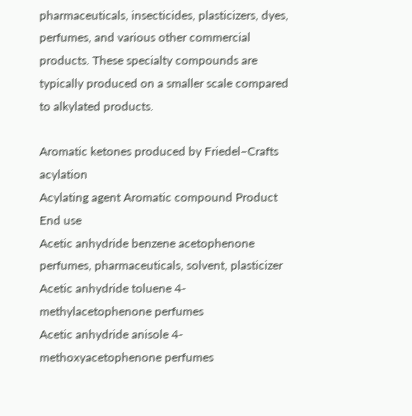pharmaceuticals, insecticides, plasticizers, dyes, perfumes, and various other commercial products. These specialty compounds are typically produced on a smaller scale compared to alkylated products.

Aromatic ketones produced by Friedel–Crafts acylation
Acylating agent Aromatic compound Product End use
Acetic anhydride benzene acetophenone perfumes, pharmaceuticals, solvent, plasticizer
Acetic anhydride toluene 4-methylacetophenone perfumes
Acetic anhydride anisole 4-methoxyacetophenone perfumes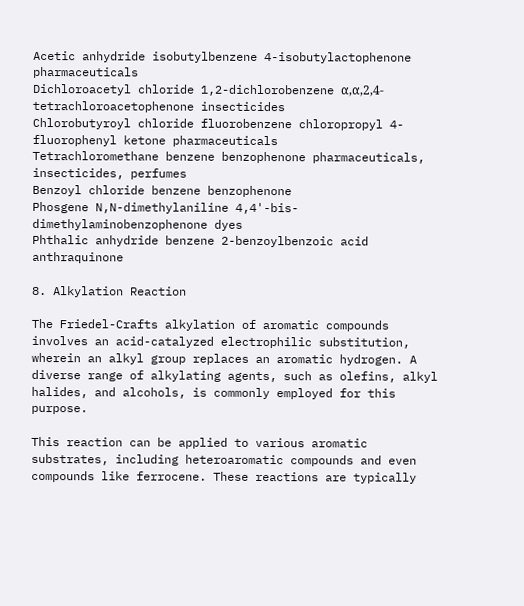Acetic anhydride isobutylbenzene 4-isobutylactophenone pharmaceuticals
Dichloroacetyl chloride 1,2-dichlorobenzene α,α,2,4-tetrachloroacetophenone insecticides
Chlorobutyroyl chloride fluorobenzene chloropropyl 4-fluorophenyl ketone pharmaceuticals
Tetrachloromethane benzene benzophenone pharmaceuticals, insecticides, perfumes
Benzoyl chloride benzene benzophenone
Phosgene N,N-dimethylaniline 4,4'-bis-dimethylaminobenzophenone dyes
Phthalic anhydride benzene 2-benzoylbenzoic acid anthraquinone

8. Alkylation Reaction

The Friedel-Crafts alkylation of aromatic compounds involves an acid-catalyzed electrophilic substitution, wherein an alkyl group replaces an aromatic hydrogen. A diverse range of alkylating agents, such as olefins, alkyl halides, and alcohols, is commonly employed for this purpose.

This reaction can be applied to various aromatic substrates, including heteroaromatic compounds and even compounds like ferrocene. These reactions are typically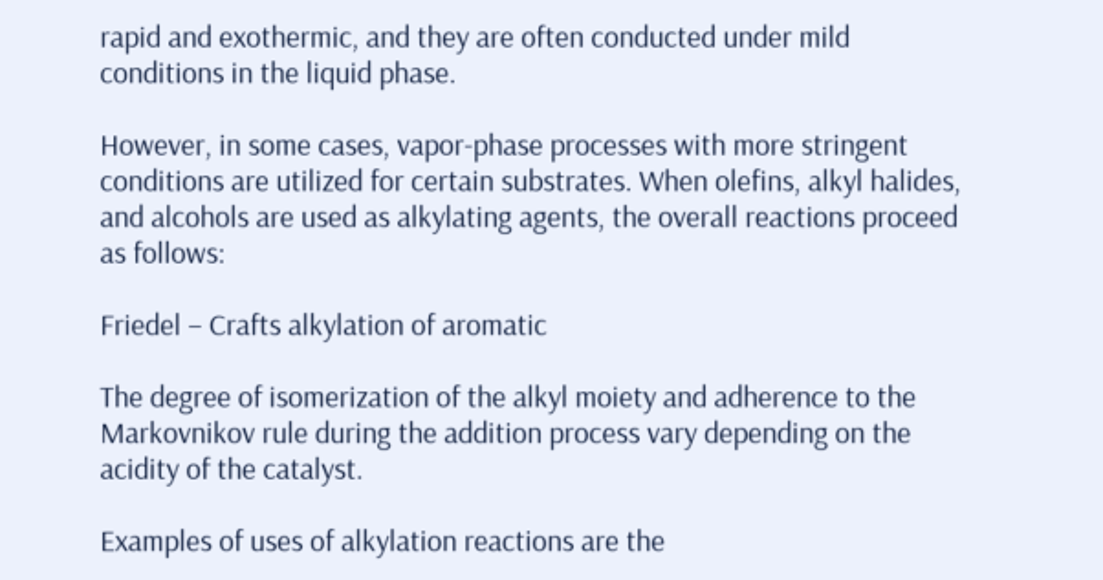rapid and exothermic, and they are often conducted under mild conditions in the liquid phase.

However, in some cases, vapor-phase processes with more stringent conditions are utilized for certain substrates. When olefins, alkyl halides, and alcohols are used as alkylating agents, the overall reactions proceed as follows:

Friedel – Crafts alkylation of aromatic

The degree of isomerization of the alkyl moiety and adherence to the Markovnikov rule during the addition process vary depending on the acidity of the catalyst.

Examples of uses of alkylation reactions are the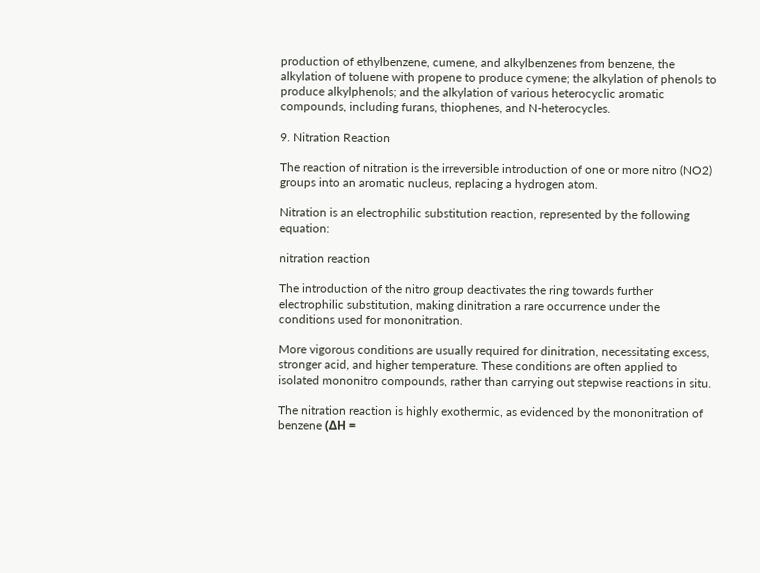production of ethylbenzene, cumene, and alkylbenzenes from benzene, the alkylation of toluene with propene to produce cymene; the alkylation of phenols to produce alkylphenols; and the alkylation of various heterocyclic aromatic compounds, including furans, thiophenes, and N-heterocycles.

9. Nitration Reaction

The reaction of nitration is the irreversible introduction of one or more nitro (NO2) groups into an aromatic nucleus, replacing a hydrogen atom.

Nitration is an electrophilic substitution reaction, represented by the following equation:

nitration reaction

The introduction of the nitro group deactivates the ring towards further electrophilic substitution, making dinitration a rare occurrence under the conditions used for mononitration.

More vigorous conditions are usually required for dinitration, necessitating excess, stronger acid, and higher temperature. These conditions are often applied to isolated mononitro compounds, rather than carrying out stepwise reactions in situ.

The nitration reaction is highly exothermic, as evidenced by the mononitration of benzene (ΔH =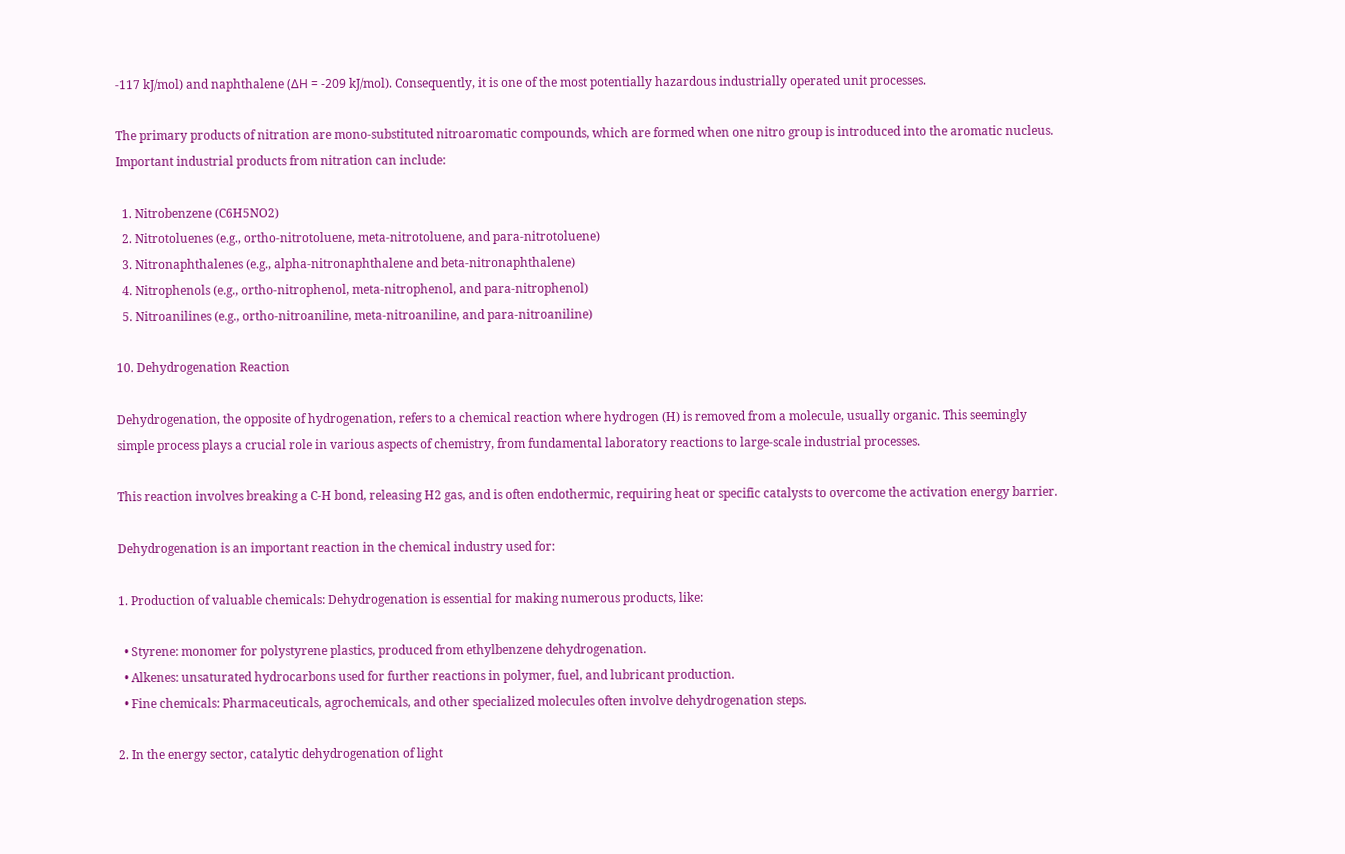-117 kJ/mol) and naphthalene (ΔH = -209 kJ/mol). Consequently, it is one of the most potentially hazardous industrially operated unit processes.

The primary products of nitration are mono-substituted nitroaromatic compounds, which are formed when one nitro group is introduced into the aromatic nucleus. Important industrial products from nitration can include:

  1. Nitrobenzene (C6H5NO2)
  2. Nitrotoluenes (e.g., ortho-nitrotoluene, meta-nitrotoluene, and para-nitrotoluene)
  3. Nitronaphthalenes (e.g., alpha-nitronaphthalene and beta-nitronaphthalene)
  4. Nitrophenols (e.g., ortho-nitrophenol, meta-nitrophenol, and para-nitrophenol)
  5. Nitroanilines (e.g., ortho-nitroaniline, meta-nitroaniline, and para-nitroaniline)

10. Dehydrogenation Reaction

Dehydrogenation, the opposite of hydrogenation, refers to a chemical reaction where hydrogen (H) is removed from a molecule, usually organic. This seemingly simple process plays a crucial role in various aspects of chemistry, from fundamental laboratory reactions to large-scale industrial processes.

This reaction involves breaking a C-H bond, releasing H2 gas, and is often endothermic, requiring heat or specific catalysts to overcome the activation energy barrier.

Dehydrogenation is an important reaction in the chemical industry used for:

1. Production of valuable chemicals: Dehydrogenation is essential for making numerous products, like:

  • Styrene: monomer for polystyrene plastics, produced from ethylbenzene dehydrogenation.
  • Alkenes: unsaturated hydrocarbons used for further reactions in polymer, fuel, and lubricant production.
  • Fine chemicals: Pharmaceuticals, agrochemicals, and other specialized molecules often involve dehydrogenation steps.

2. In the energy sector, catalytic dehydrogenation of light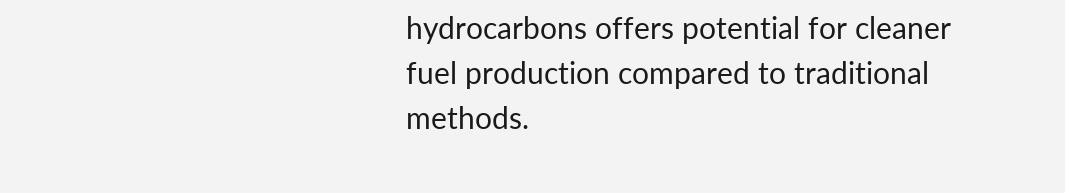hydrocarbons offers potential for cleaner fuel production compared to traditional methods.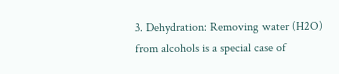3. Dehydration: Removing water (H2O) from alcohols is a special case of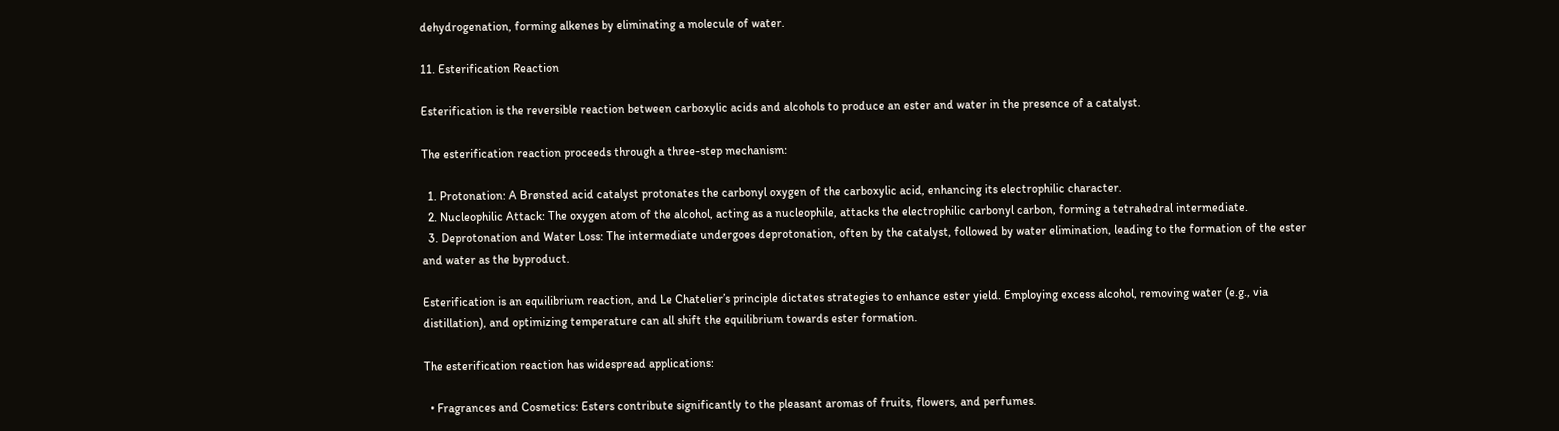dehydrogenation, forming alkenes by eliminating a molecule of water.

11. Esterification Reaction

Esterification is the reversible reaction between carboxylic acids and alcohols to produce an ester and water in the presence of a catalyst.

The esterification reaction proceeds through a three-step mechanism:

  1. Protonation: A Brønsted acid catalyst protonates the carbonyl oxygen of the carboxylic acid, enhancing its electrophilic character.
  2. Nucleophilic Attack: The oxygen atom of the alcohol, acting as a nucleophile, attacks the electrophilic carbonyl carbon, forming a tetrahedral intermediate.
  3. Deprotonation and Water Loss: The intermediate undergoes deprotonation, often by the catalyst, followed by water elimination, leading to the formation of the ester and water as the byproduct.

Esterification is an equilibrium reaction, and Le Chatelier’s principle dictates strategies to enhance ester yield. Employing excess alcohol, removing water (e.g., via distillation), and optimizing temperature can all shift the equilibrium towards ester formation.

The esterification reaction has widespread applications:

  • Fragrances and Cosmetics: Esters contribute significantly to the pleasant aromas of fruits, flowers, and perfumes.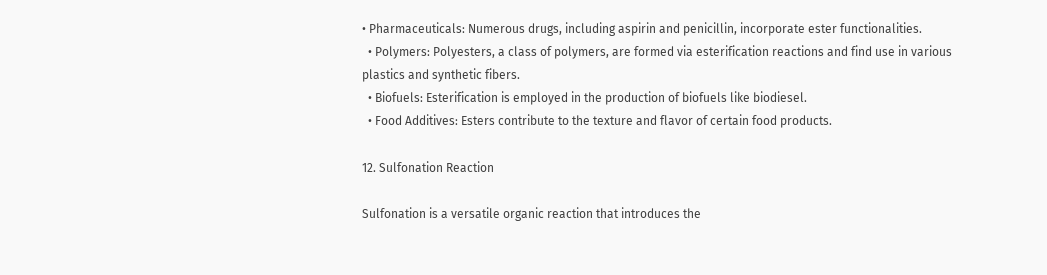• Pharmaceuticals: Numerous drugs, including aspirin and penicillin, incorporate ester functionalities.
  • Polymers: Polyesters, a class of polymers, are formed via esterification reactions and find use in various plastics and synthetic fibers.
  • Biofuels: Esterification is employed in the production of biofuels like biodiesel.
  • Food Additives: Esters contribute to the texture and flavor of certain food products.

12. Sulfonation Reaction

Sulfonation is a versatile organic reaction that introduces the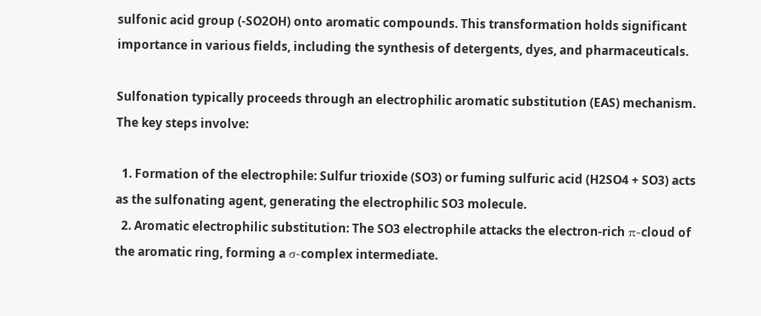sulfonic acid group (-SO2OH) onto aromatic compounds. This transformation holds significant importance in various fields, including the synthesis of detergents, dyes, and pharmaceuticals.

Sulfonation typically proceeds through an electrophilic aromatic substitution (EAS) mechanism. The key steps involve:

  1. Formation of the electrophile: Sulfur trioxide (SO3) or fuming sulfuric acid (H2SO4 + SO3) acts as the sulfonating agent, generating the electrophilic SO3 molecule.
  2. Aromatic electrophilic substitution: The SO3 electrophile attacks the electron-rich π-cloud of the aromatic ring, forming a σ-complex intermediate.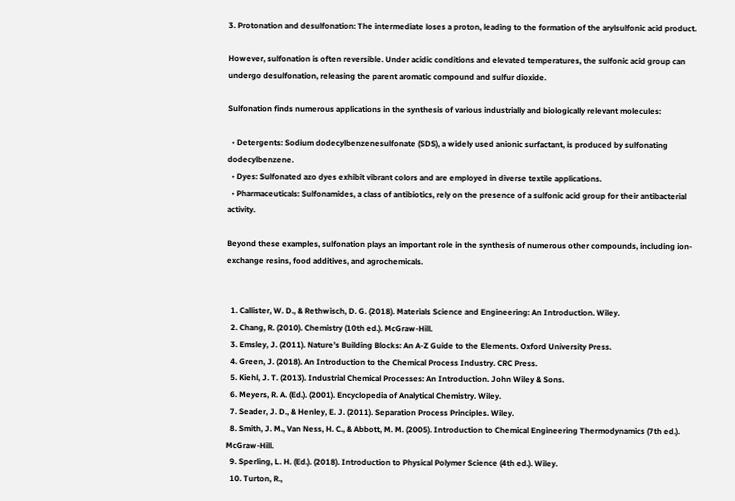3. Protonation and desulfonation: The intermediate loses a proton, leading to the formation of the arylsulfonic acid product.

However, sulfonation is often reversible. Under acidic conditions and elevated temperatures, the sulfonic acid group can undergo desulfonation, releasing the parent aromatic compound and sulfur dioxide.

Sulfonation finds numerous applications in the synthesis of various industrially and biologically relevant molecules:

  • Detergents: Sodium dodecylbenzenesulfonate (SDS), a widely used anionic surfactant, is produced by sulfonating dodecylbenzene.
  • Dyes: Sulfonated azo dyes exhibit vibrant colors and are employed in diverse textile applications.
  • Pharmaceuticals: Sulfonamides, a class of antibiotics, rely on the presence of a sulfonic acid group for their antibacterial activity.

Beyond these examples, sulfonation plays an important role in the synthesis of numerous other compounds, including ion-exchange resins, food additives, and agrochemicals.


  1. Callister, W. D., & Rethwisch, D. G. (2018). Materials Science and Engineering: An Introduction. Wiley.
  2. Chang, R. (2010). Chemistry (10th ed.). McGraw-Hill.
  3. Emsley, J. (2011). Nature’s Building Blocks: An A-Z Guide to the Elements. Oxford University Press.
  4. Green, J. (2018). An Introduction to the Chemical Process Industry. CRC Press.
  5. Kiehl, J. T. (2013). Industrial Chemical Processes: An Introduction. John Wiley & Sons.
  6. Meyers, R. A. (Ed.). (2001). Encyclopedia of Analytical Chemistry. Wiley.
  7. Seader, J. D., & Henley, E. J. (2011). Separation Process Principles. Wiley.
  8. Smith, J. M., Van Ness, H. C., & Abbott, M. M. (2005). Introduction to Chemical Engineering Thermodynamics (7th ed.). McGraw-Hill.
  9. Sperling, L. H. (Ed.). (2018). Introduction to Physical Polymer Science (4th ed.). Wiley.
  10. Turton, R.,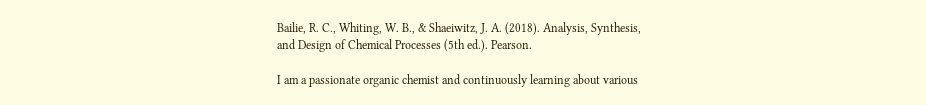Bailie, R. C., Whiting, W. B., & Shaeiwitz, J. A. (2018). Analysis, Synthesis, and Design of Chemical Processes (5th ed.). Pearson.

I am a passionate organic chemist and continuously learning about various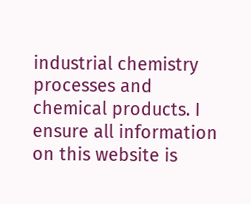industrial chemistry processes and chemical products. I ensure all information on this website is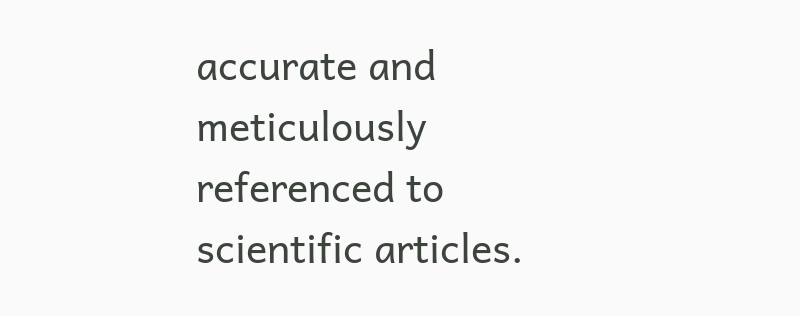accurate and meticulously referenced to scientific articles.